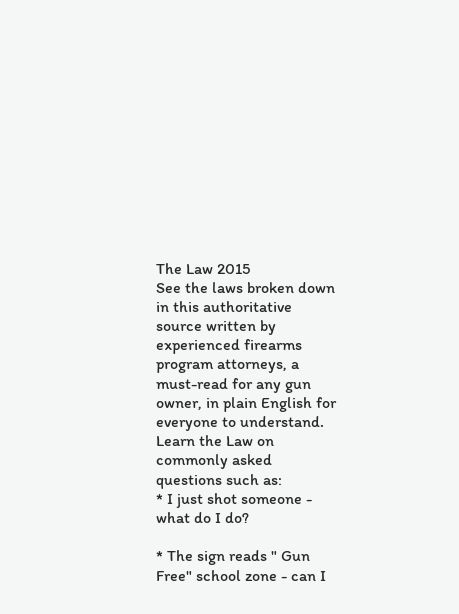The Law 2015
See the laws broken down in this authoritative source written by experienced firearms program attorneys, a must-read for any gun owner, in plain English for everyone to understand. Learn the Law on commonly asked questions such as:
* I just shot someone - what do I do?

* The sign reads " Gun Free" school zone - can I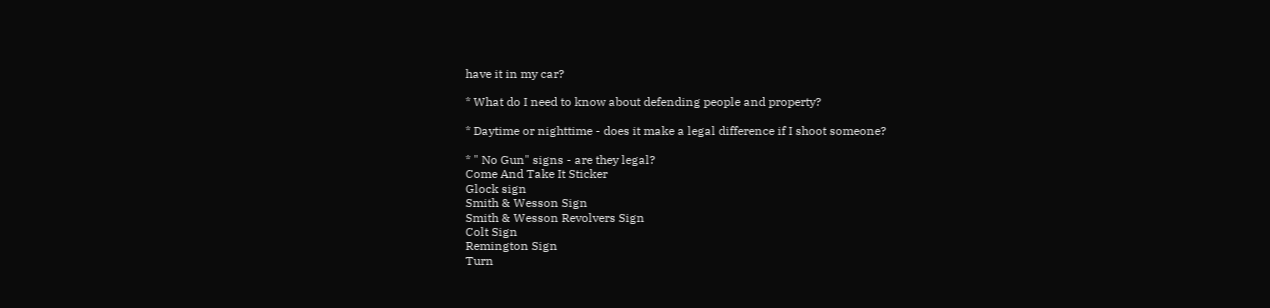have it in my car?

* What do I need to know about defending people and property?

* Daytime or nighttime - does it make a legal difference if I shoot someone?

* " No Gun" signs - are they legal?
Come And Take It Sticker
Glock sign
Smith & Wesson Sign
Smith & Wesson Revolvers Sign
Colt Sign
Remington Sign
Turn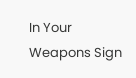In Your Weapons Sign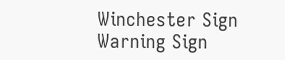Winchester Sign
Warning Sign